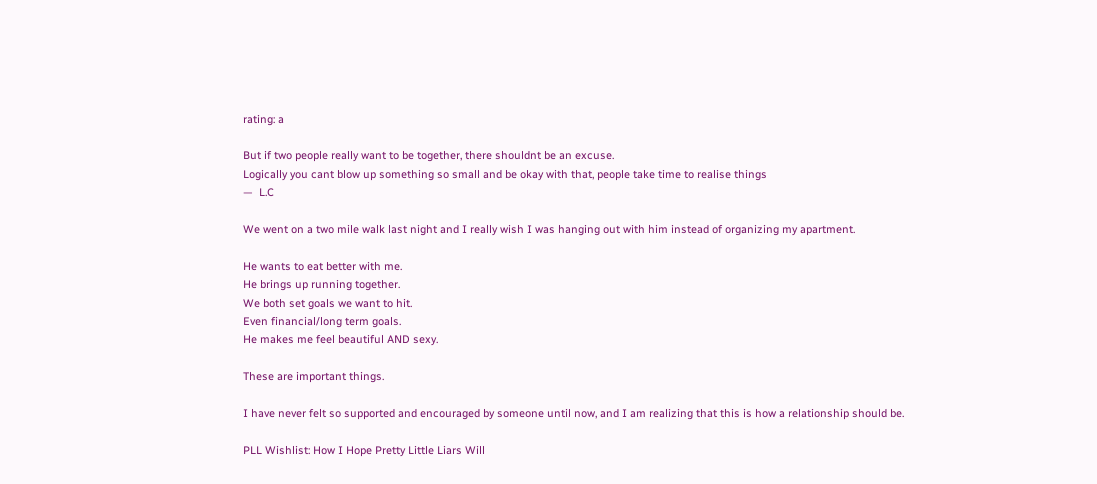rating: a

But if two people really want to be together, there shouldnt be an excuse.
Logically you cant blow up something so small and be okay with that, people take time to realise things
—  L.C

We went on a two mile walk last night and I really wish I was hanging out with him instead of organizing my apartment.

He wants to eat better with me.
He brings up running together.
We both set goals we want to hit.
Even financial/long term goals.
He makes me feel beautiful AND sexy.

These are important things.

I have never felt so supported and encouraged by someone until now, and I am realizing that this is how a relationship should be.

PLL Wishlist: How I Hope Pretty Little Liars Will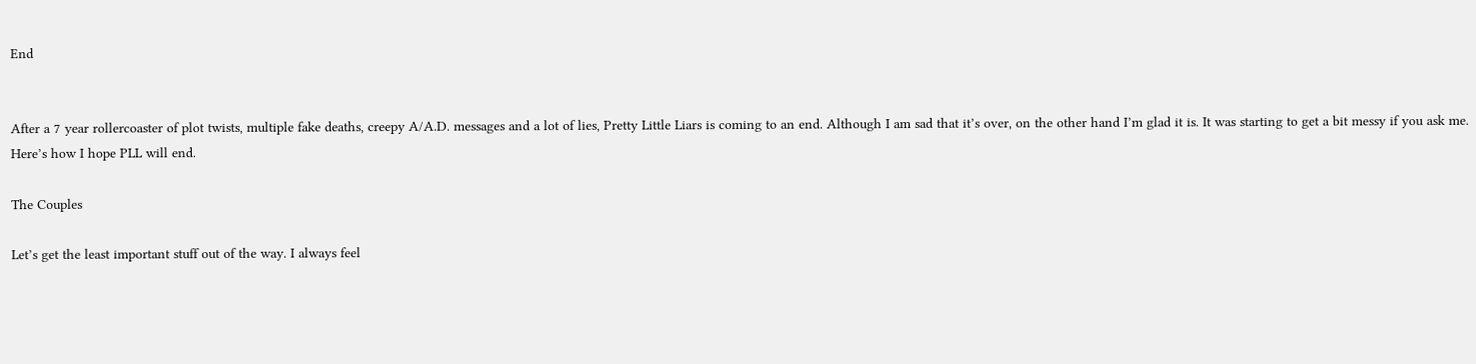End


After a 7 year rollercoaster of plot twists, multiple fake deaths, creepy A/A.D. messages and a lot of lies, Pretty Little Liars is coming to an end. Although I am sad that it’s over, on the other hand I’m glad it is. It was starting to get a bit messy if you ask me. Here’s how I hope PLL will end.

The Couples

Let’s get the least important stuff out of the way. I always feel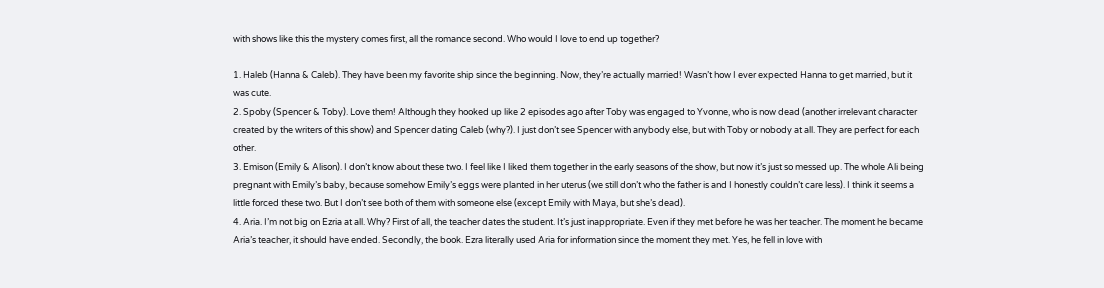with shows like this the mystery comes first, all the romance second. Who would I love to end up together?

1. Haleb (Hanna & Caleb). They have been my favorite ship since the beginning. Now, they’re actually married! Wasn’t how I ever expected Hanna to get married, but it was cute.
2. Spoby (Spencer & Toby). Love them! Although they hooked up like 2 episodes ago after Toby was engaged to Yvonne, who is now dead (another irrelevant character created by the writers of this show) and Spencer dating Caleb (why?). I just don’t see Spencer with anybody else, but with Toby or nobody at all. They are perfect for each other.
3. Emison (Emily & Alison). I don’t know about these two. I feel like I liked them together in the early seasons of the show, but now it’s just so messed up. The whole Ali being pregnant with Emily’s baby, because somehow Emily’s eggs were planted in her uterus (we still don’t who the father is and I honestly couldn’t care less). I think it seems a little forced these two. But I don’t see both of them with someone else (except Emily with Maya, but she’s dead).
4. Aria. I’m not big on Ezria at all. Why? First of all, the teacher dates the student. It’s just inappropriate. Even if they met before he was her teacher. The moment he became Aria’s teacher, it should have ended. Secondly, the book. Ezra literally used Aria for information since the moment they met. Yes, he fell in love with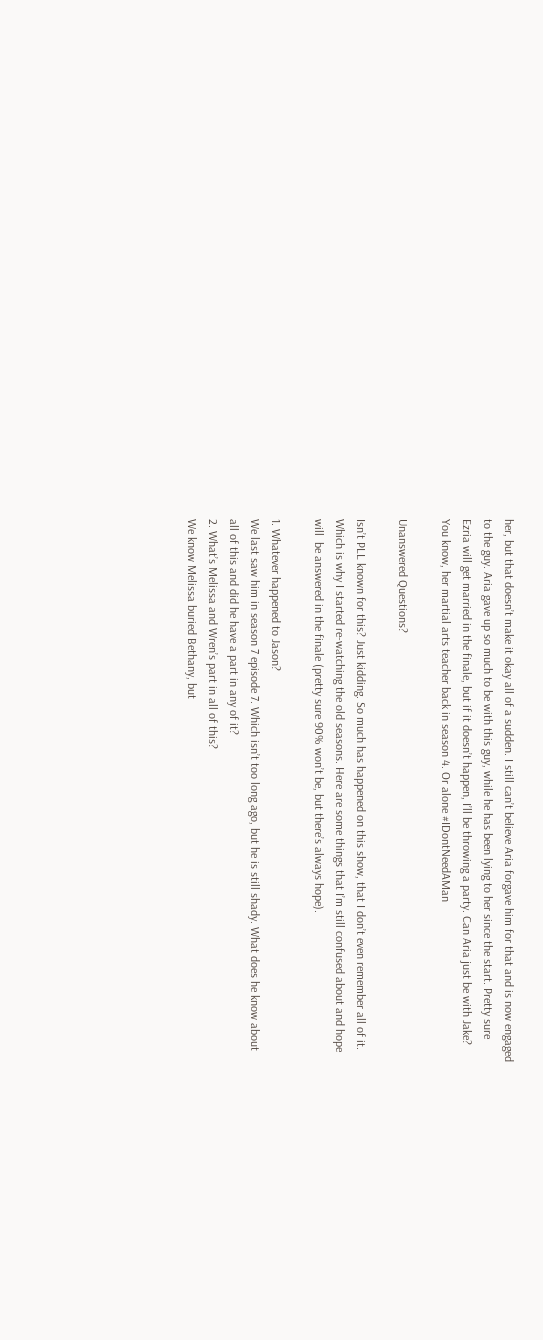her, but that doesn’t make it okay all of a sudden. I still can’t believe Aria forgave him for that and is now engaged to the guy. Aria gave up so much to be with this guy, while he has been lying to her since the start. Pretty sure Ezria will get married in the finale, but if it doesn’t happen, I’ll be throwing a party. Can Aria just be with Jake? You know, her martial arts teacher back in season 4. Or alone #IDontNeedAMan

Unanswered Questions?

Isn’t PLL known for this? Just kidding. So much has happened on this show, that I don’t even remember all of it. Which is why I started re-watching the old seasons. Here are some things that I’m still confused about and hope will  be answered in the finale (pretty sure 90% won’t be, but there’s always hope).

1. Whatever happened to Jason?
We last saw him in season 7 episode 7. Which isn’t too long ago, but he is still shady. What does he know about all of this and did he have a part in any of it?
2. What’s Melissa and Wren’s part in all of this?
We know Melissa buried Bethany, but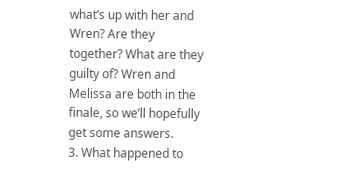what’s up with her and Wren? Are they together? What are they guilty of? Wren and Melissa are both in the finale, so we’ll hopefully get some answers.
3. What happened to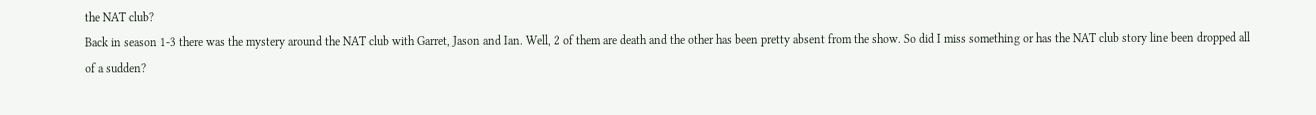the NAT club?
Back in season 1-3 there was the mystery around the NAT club with Garret, Jason and Ian. Well, 2 of them are death and the other has been pretty absent from the show. So did I miss something or has the NAT club story line been dropped all of a sudden?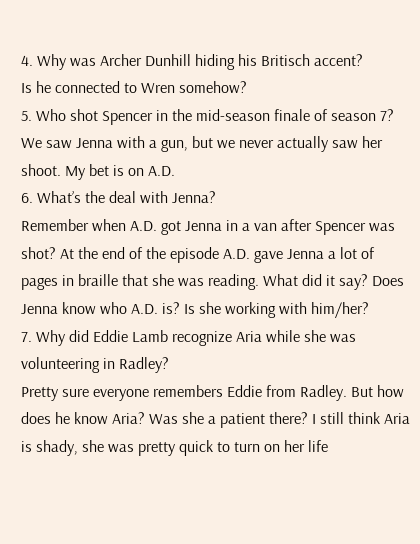4. Why was Archer Dunhill hiding his Britisch accent?
Is he connected to Wren somehow?
5. Who shot Spencer in the mid-season finale of season 7?
We saw Jenna with a gun, but we never actually saw her shoot. My bet is on A.D.
6. What’s the deal with Jenna?
Remember when A.D. got Jenna in a van after Spencer was shot? At the end of the episode A.D. gave Jenna a lot of pages in braille that she was reading. What did it say? Does Jenna know who A.D. is? Is she working with him/her?
7. Why did Eddie Lamb recognize Aria while she was volunteering in Radley?
Pretty sure everyone remembers Eddie from Radley. But how does he know Aria? Was she a patient there? I still think Aria is shady, she was pretty quick to turn on her life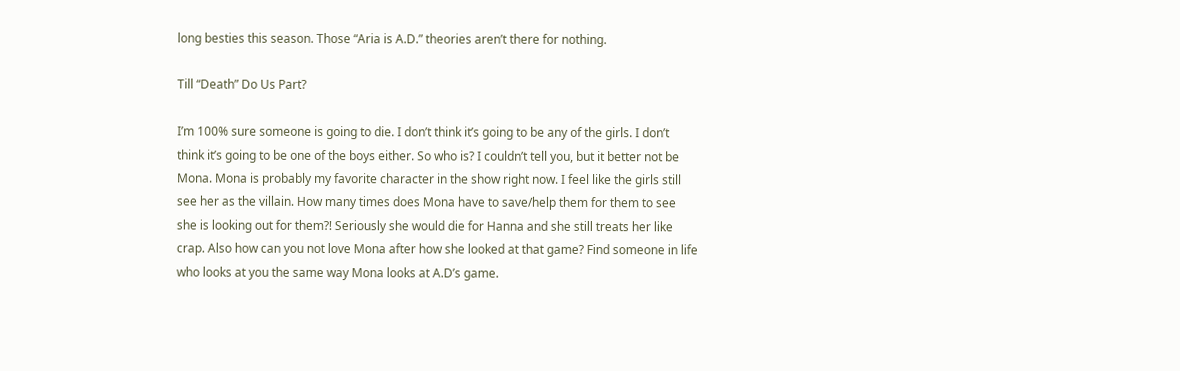long besties this season. Those “Aria is A.D.” theories aren’t there for nothing.

Till “Death” Do Us Part?

I’m 100% sure someone is going to die. I don’t think it’s going to be any of the girls. I don’t think it’s going to be one of the boys either. So who is? I couldn’t tell you, but it better not be Mona. Mona is probably my favorite character in the show right now. I feel like the girls still see her as the villain. How many times does Mona have to save/help them for them to see she is looking out for them?! Seriously she would die for Hanna and she still treats her like crap. Also how can you not love Mona after how she looked at that game? Find someone in life who looks at you the same way Mona looks at A.D’s game.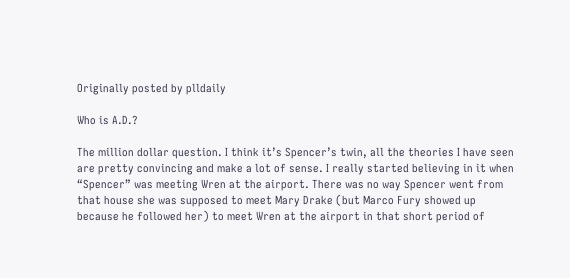Originally posted by plldaily

Who is A.D.?

The million dollar question. I think it’s Spencer’s twin, all the theories I have seen are pretty convincing and make a lot of sense. I really started believing in it when “Spencer” was meeting Wren at the airport. There was no way Spencer went from that house she was supposed to meet Mary Drake (but Marco Fury showed up because he followed her) to meet Wren at the airport in that short period of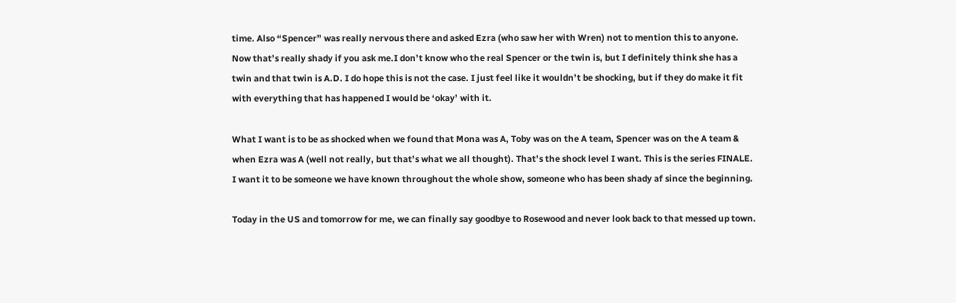time. Also “Spencer” was really nervous there and asked Ezra (who saw her with Wren) not to mention this to anyone. Now that’s really shady if you ask me.I don’t know who the real Spencer or the twin is, but I definitely think she has a twin and that twin is A.D. I do hope this is not the case. I just feel like it wouldn’t be shocking, but if they do make it fit with everything that has happened I would be ‘okay’ with it.

What I want is to be as shocked when we found that Mona was A, Toby was on the A team, Spencer was on the A team & when Ezra was A (well not really, but that’s what we all thought). That’s the shock level I want. This is the series FINALE. I want it to be someone we have known throughout the whole show, someone who has been shady af since the beginning.

Today in the US and tomorrow for me, we can finally say goodbye to Rosewood and never look back to that messed up town.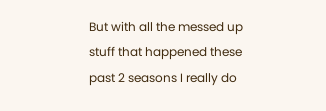But with all the messed up stuff that happened these past 2 seasons I really do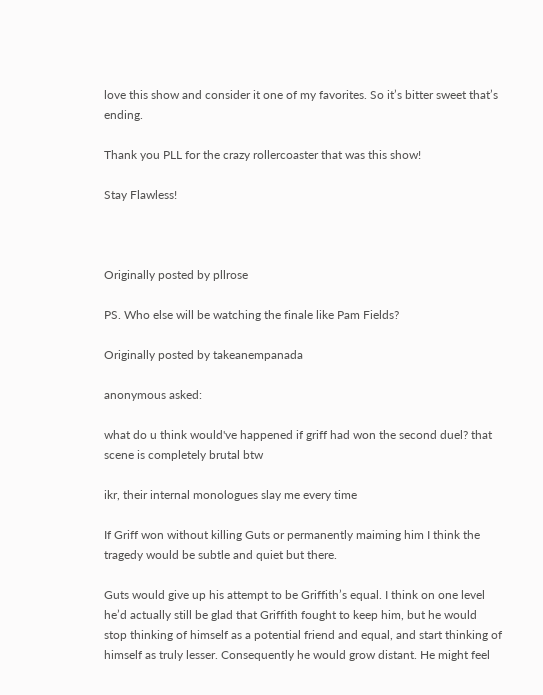love this show and consider it one of my favorites. So it’s bitter sweet that’s ending.

Thank you PLL for the crazy rollercoaster that was this show!

Stay Flawless!



Originally posted by pllrose

PS. Who else will be watching the finale like Pam Fields?

Originally posted by takeanempanada

anonymous asked:

what do u think would've happened if griff had won the second duel? that scene is completely brutal btw

ikr, their internal monologues slay me every time

If Griff won without killing Guts or permanently maiming him I think the tragedy would be subtle and quiet but there.

Guts would give up his attempt to be Griffith’s equal. I think on one level he’d actually still be glad that Griffith fought to keep him, but he would stop thinking of himself as a potential friend and equal, and start thinking of himself as truly lesser. Consequently he would grow distant. He might feel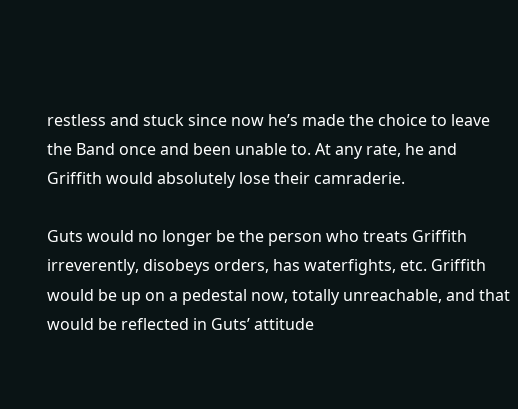restless and stuck since now he’s made the choice to leave the Band once and been unable to. At any rate, he and Griffith would absolutely lose their camraderie.

Guts would no longer be the person who treats Griffith irreverently, disobeys orders, has waterfights, etc. Griffith would be up on a pedestal now, totally unreachable, and that would be reflected in Guts’ attitude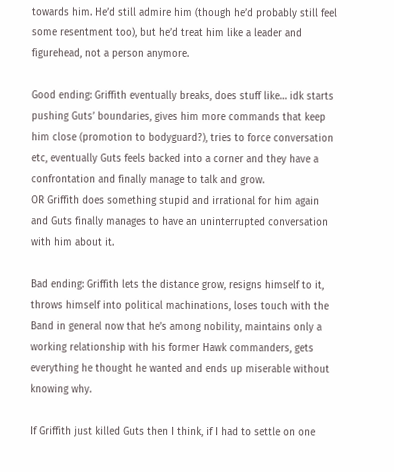towards him. He’d still admire him (though he’d probably still feel some resentment too), but he’d treat him like a leader and figurehead, not a person anymore.

Good ending: Griffith eventually breaks, does stuff like… idk starts pushing Guts’ boundaries, gives him more commands that keep him close (promotion to bodyguard?), tries to force conversation etc, eventually Guts feels backed into a corner and they have a confrontation and finally manage to talk and grow.
OR Griffith does something stupid and irrational for him again and Guts finally manages to have an uninterrupted conversation with him about it.

Bad ending: Griffith lets the distance grow, resigns himself to it, throws himself into political machinations, loses touch with the Band in general now that he’s among nobility, maintains only a working relationship with his former Hawk commanders, gets everything he thought he wanted and ends up miserable without knowing why.

If Griffith just killed Guts then I think, if I had to settle on one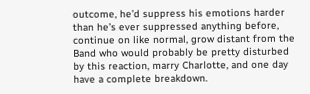outcome, he’d suppress his emotions harder than he’s ever suppressed anything before, continue on like normal, grow distant from the Band who would probably be pretty disturbed by this reaction, marry Charlotte, and one day have a complete breakdown.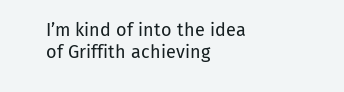I’m kind of into the idea of Griffith achieving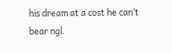his dream at a cost he can’t bear ngl.